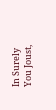In Surely You Joust,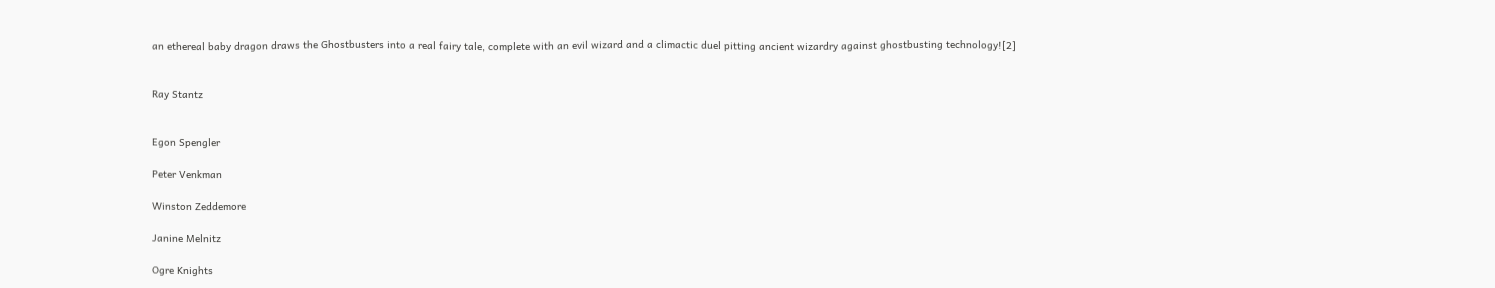an ethereal baby dragon draws the Ghostbusters into a real fairy tale, complete with an evil wizard and a climactic duel pitting ancient wizardry against ghostbusting technology![2]


Ray Stantz


Egon Spengler

Peter Venkman

Winston Zeddemore

Janine Melnitz

Ogre Knights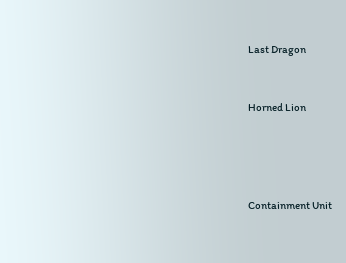Last Dragon


Horned Lion




Containment Unit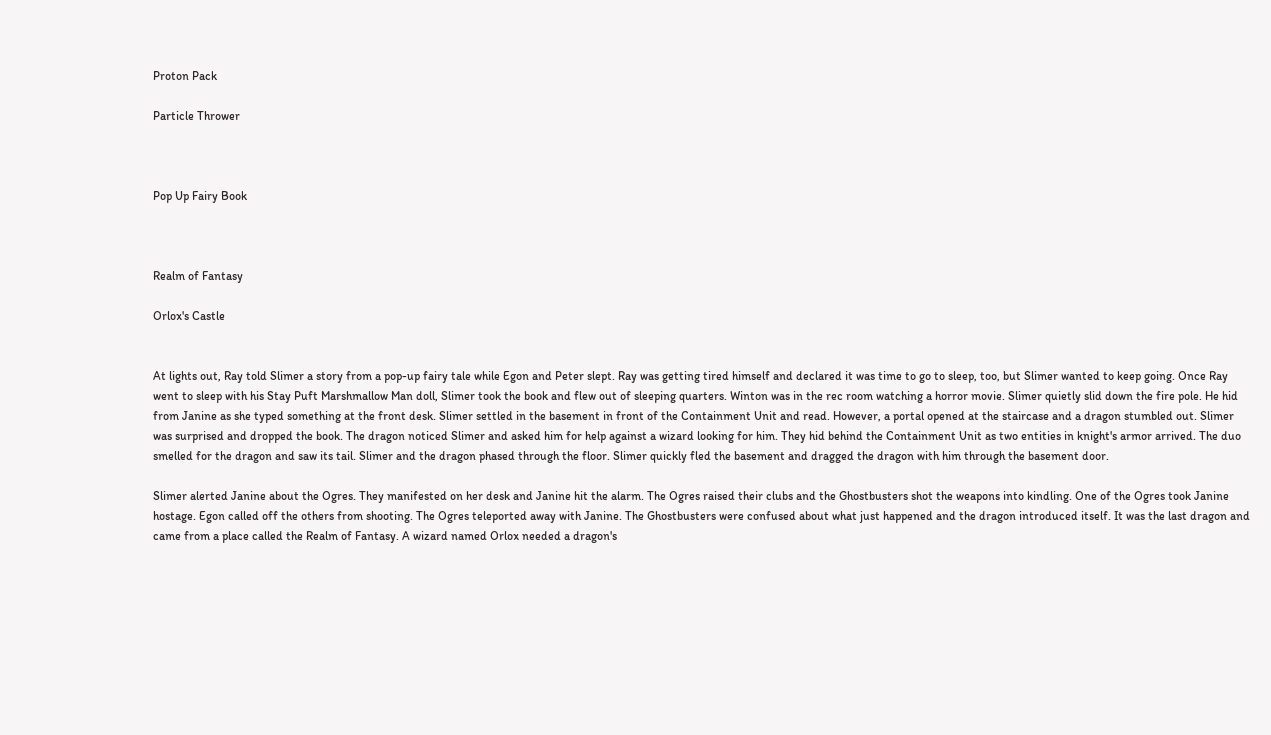Proton Pack

Particle Thrower



Pop Up Fairy Book



Realm of Fantasy

Orlox's Castle


At lights out, Ray told Slimer a story from a pop-up fairy tale while Egon and Peter slept. Ray was getting tired himself and declared it was time to go to sleep, too, but Slimer wanted to keep going. Once Ray went to sleep with his Stay Puft Marshmallow Man doll, Slimer took the book and flew out of sleeping quarters. Winton was in the rec room watching a horror movie. Slimer quietly slid down the fire pole. He hid from Janine as she typed something at the front desk. Slimer settled in the basement in front of the Containment Unit and read. However, a portal opened at the staircase and a dragon stumbled out. Slimer was surprised and dropped the book. The dragon noticed Slimer and asked him for help against a wizard looking for him. They hid behind the Containment Unit as two entities in knight's armor arrived. The duo smelled for the dragon and saw its tail. Slimer and the dragon phased through the floor. Slimer quickly fled the basement and dragged the dragon with him through the basement door.

Slimer alerted Janine about the Ogres. They manifested on her desk and Janine hit the alarm. The Ogres raised their clubs and the Ghostbusters shot the weapons into kindling. One of the Ogres took Janine hostage. Egon called off the others from shooting. The Ogres teleported away with Janine. The Ghostbusters were confused about what just happened and the dragon introduced itself. It was the last dragon and came from a place called the Realm of Fantasy. A wizard named Orlox needed a dragon's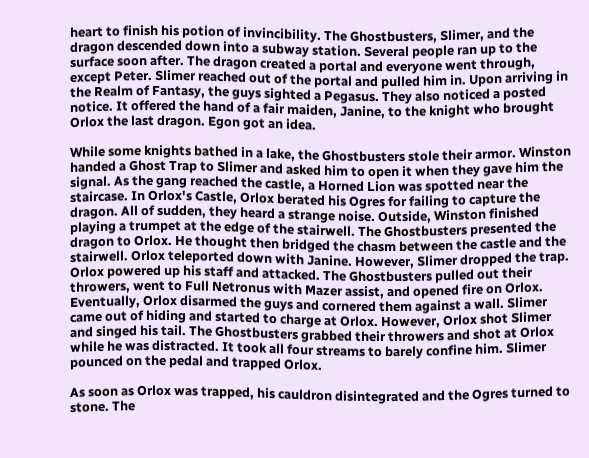heart to finish his potion of invincibility. The Ghostbusters, Slimer, and the dragon descended down into a subway station. Several people ran up to the surface soon after. The dragon created a portal and everyone went through, except Peter. Slimer reached out of the portal and pulled him in. Upon arriving in the Realm of Fantasy, the guys sighted a Pegasus. They also noticed a posted notice. It offered the hand of a fair maiden, Janine, to the knight who brought Orlox the last dragon. Egon got an idea.

While some knights bathed in a lake, the Ghostbusters stole their armor. Winston handed a Ghost Trap to Slimer and asked him to open it when they gave him the signal. As the gang reached the castle, a Horned Lion was spotted near the staircase. In Orlox's Castle, Orlox berated his Ogres for failing to capture the dragon. All of sudden, they heard a strange noise. Outside, Winston finished playing a trumpet at the edge of the stairwell. The Ghostbusters presented the dragon to Orlox. He thought then bridged the chasm between the castle and the stairwell. Orlox teleported down with Janine. However, Slimer dropped the trap. Orlox powered up his staff and attacked. The Ghostbusters pulled out their throwers, went to Full Netronus with Mazer assist, and opened fire on Orlox. Eventually, Orlox disarmed the guys and cornered them against a wall. Slimer came out of hiding and started to charge at Orlox. However, Orlox shot Slimer and singed his tail. The Ghostbusters grabbed their throwers and shot at Orlox while he was distracted. It took all four streams to barely confine him. Slimer pounced on the pedal and trapped Orlox.

As soon as Orlox was trapped, his cauldron disintegrated and the Ogres turned to stone. The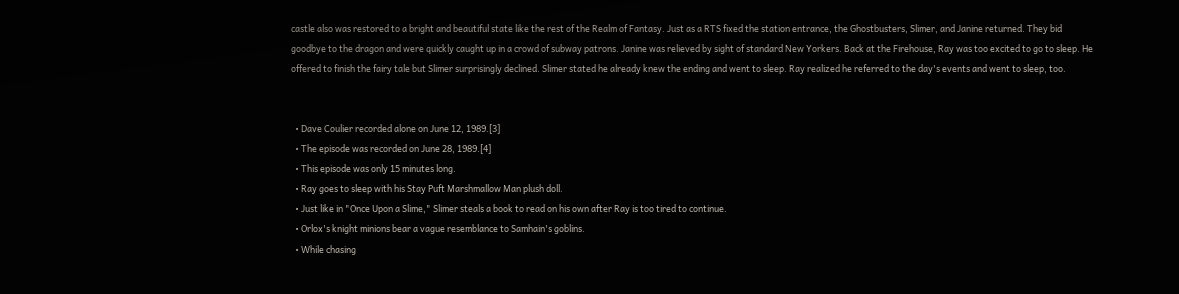castle also was restored to a bright and beautiful state like the rest of the Realm of Fantasy. Just as a RTS fixed the station entrance, the Ghostbusters, Slimer, and Janine returned. They bid goodbye to the dragon and were quickly caught up in a crowd of subway patrons. Janine was relieved by sight of standard New Yorkers. Back at the Firehouse, Ray was too excited to go to sleep. He offered to finish the fairy tale but Slimer surprisingly declined. Slimer stated he already knew the ending and went to sleep. Ray realized he referred to the day's events and went to sleep, too.


  • Dave Coulier recorded alone on June 12, 1989.[3]
  • The episode was recorded on June 28, 1989.[4]
  • This episode was only 15 minutes long.
  • Ray goes to sleep with his Stay Puft Marshmallow Man plush doll.
  • Just like in "Once Upon a Slime," Slimer steals a book to read on his own after Ray is too tired to continue.
  • Orlox's knight minions bear a vague resemblance to Samhain's goblins.
  • While chasing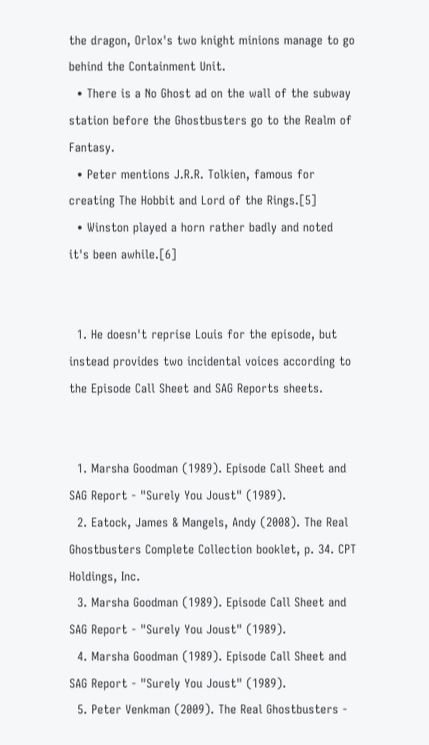the dragon, Orlox's two knight minions manage to go behind the Containment Unit.
  • There is a No Ghost ad on the wall of the subway station before the Ghostbusters go to the Realm of Fantasy.
  • Peter mentions J.R.R. Tolkien, famous for creating The Hobbit and Lord of the Rings.[5]
  • Winston played a horn rather badly and noted it's been awhile.[6]


  1. He doesn't reprise Louis for the episode, but instead provides two incidental voices according to the Episode Call Sheet and SAG Reports sheets.


  1. Marsha Goodman (1989). Episode Call Sheet and SAG Report - "Surely You Joust" (1989).
  2. Eatock, James & Mangels, Andy (2008). The Real Ghostbusters Complete Collection booklet, p. 34. CPT Holdings, Inc.
  3. Marsha Goodman (1989). Episode Call Sheet and SAG Report - "Surely You Joust" (1989).
  4. Marsha Goodman (1989). Episode Call Sheet and SAG Report - "Surely You Joust" (1989).
  5. Peter Venkman (2009). The Real Ghostbusters -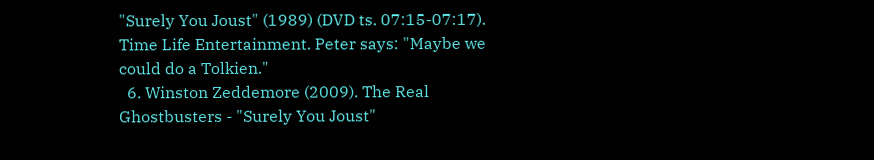"Surely You Joust" (1989) (DVD ts. 07:15-07:17). Time Life Entertainment. Peter says: "Maybe we could do a Tolkien."
  6. Winston Zeddemore (2009). The Real Ghostbusters - "Surely You Joust"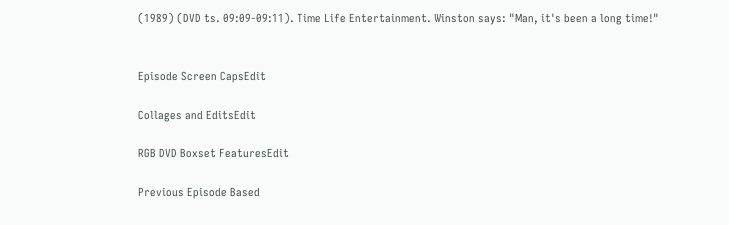(1989) (DVD ts. 09:09-09:11). Time Life Entertainment. Winston says: "Man, it's been a long time!"


Episode Screen CapsEdit

Collages and EditsEdit

RGB DVD Boxset FeaturesEdit

Previous Episode Based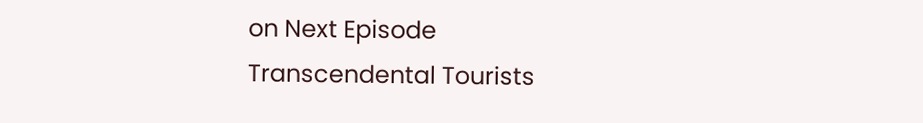on Next Episode
Transcendental Tourists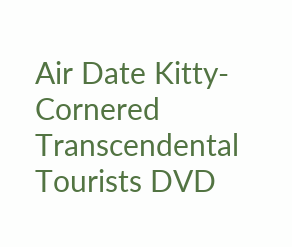Air Date Kitty-Cornered
Transcendental Tourists DVD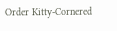Order Kitty-Cornered